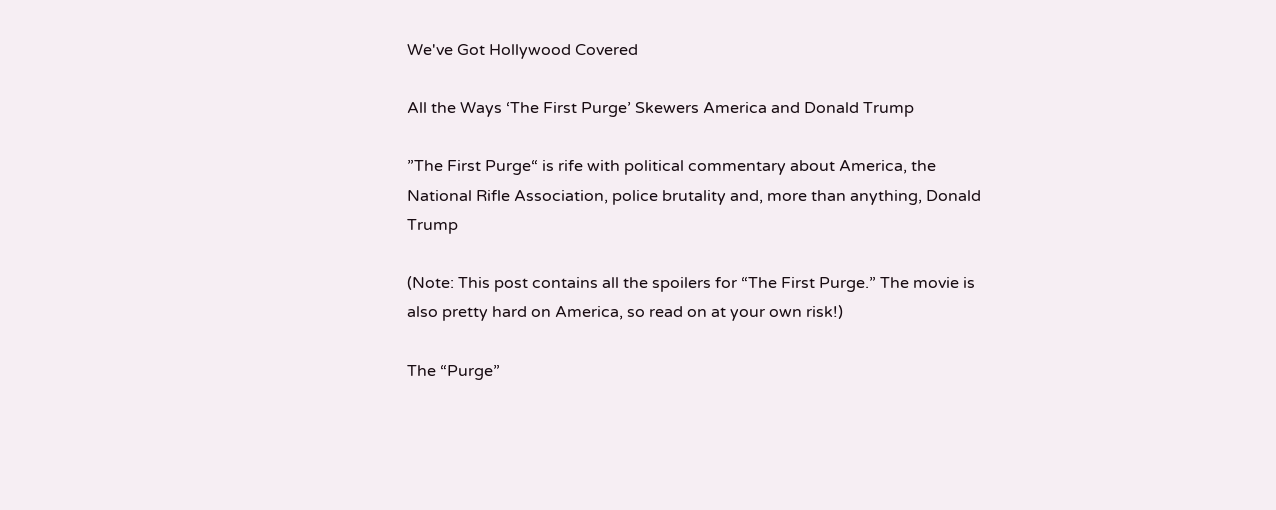We've Got Hollywood Covered

All the Ways ‘The First Purge’ Skewers America and Donald Trump

”The First Purge“ is rife with political commentary about America, the National Rifle Association, police brutality and, more than anything, Donald Trump

(Note: This post contains all the spoilers for “The First Purge.” The movie is also pretty hard on America, so read on at your own risk!)

The “Purge”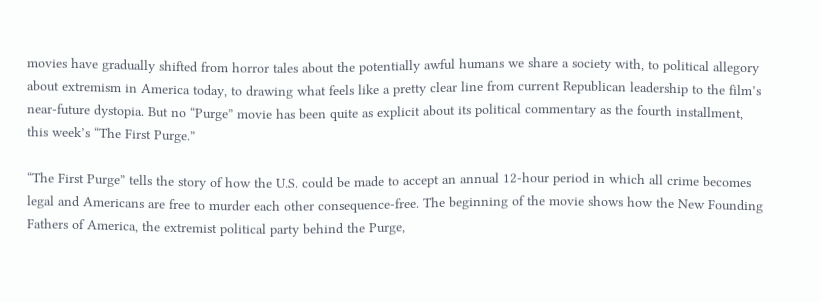movies have gradually shifted from horror tales about the potentially awful humans we share a society with, to political allegory about extremism in America today, to drawing what feels like a pretty clear line from current Republican leadership to the film’s near-future dystopia. But no “Purge” movie has been quite as explicit about its political commentary as the fourth installment, this week’s “The First Purge.”

“The First Purge” tells the story of how the U.S. could be made to accept an annual 12-hour period in which all crime becomes legal and Americans are free to murder each other consequence-free. The beginning of the movie shows how the New Founding Fathers of America, the extremist political party behind the Purge,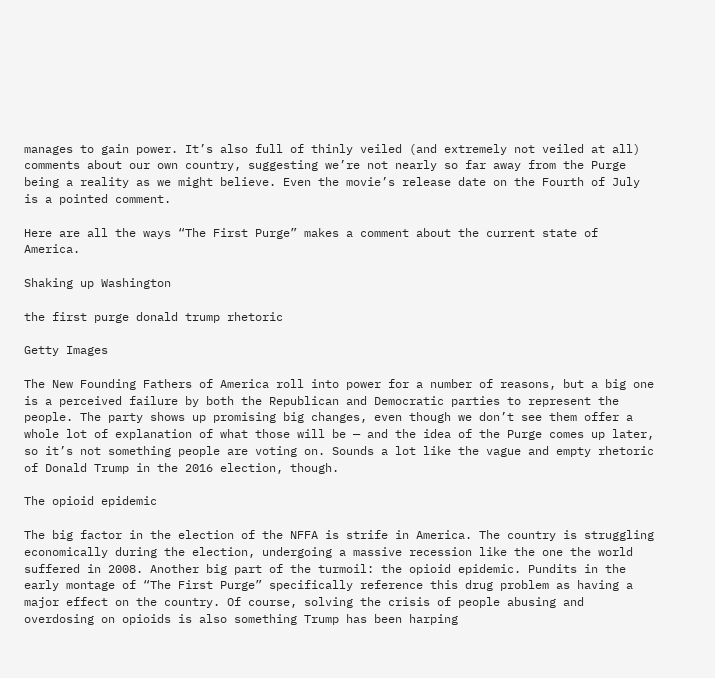manages to gain power. It’s also full of thinly veiled (and extremely not veiled at all) comments about our own country, suggesting we’re not nearly so far away from the Purge being a reality as we might believe. Even the movie’s release date on the Fourth of July is a pointed comment.

Here are all the ways “The First Purge” makes a comment about the current state of America.

Shaking up Washington

the first purge donald trump rhetoric

Getty Images

The New Founding Fathers of America roll into power for a number of reasons, but a big one is a perceived failure by both the Republican and Democratic parties to represent the people. The party shows up promising big changes, even though we don’t see them offer a whole lot of explanation of what those will be — and the idea of the Purge comes up later, so it’s not something people are voting on. Sounds a lot like the vague and empty rhetoric of Donald Trump in the 2016 election, though.

The opioid epidemic

The big factor in the election of the NFFA is strife in America. The country is struggling economically during the election, undergoing a massive recession like the one the world suffered in 2008. Another big part of the turmoil: the opioid epidemic. Pundits in the early montage of “The First Purge” specifically reference this drug problem as having a major effect on the country. Of course, solving the crisis of people abusing and overdosing on opioids is also something Trump has been harping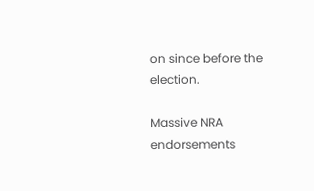on since before the election.

Massive NRA endorsements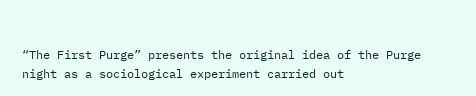“The First Purge” presents the original idea of the Purge night as a sociological experiment carried out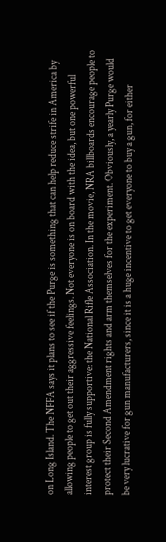on Long Island. The NFFA says it plans to see if the Purge is something that can help reduce strife in America by allowing people to get out their aggressive feelings. Not everyone is on board with the idea, but one powerful interest group is fully supportive: the National Rifle Association. In the movie, NRA billboards encourage people to protect their Second Amendment rights and arm themselves for the experiment. Obviously, a yearly Purge would be very lucrative for gun manufacturers, since it is a huge incentive to get everyone to buy a gun, for either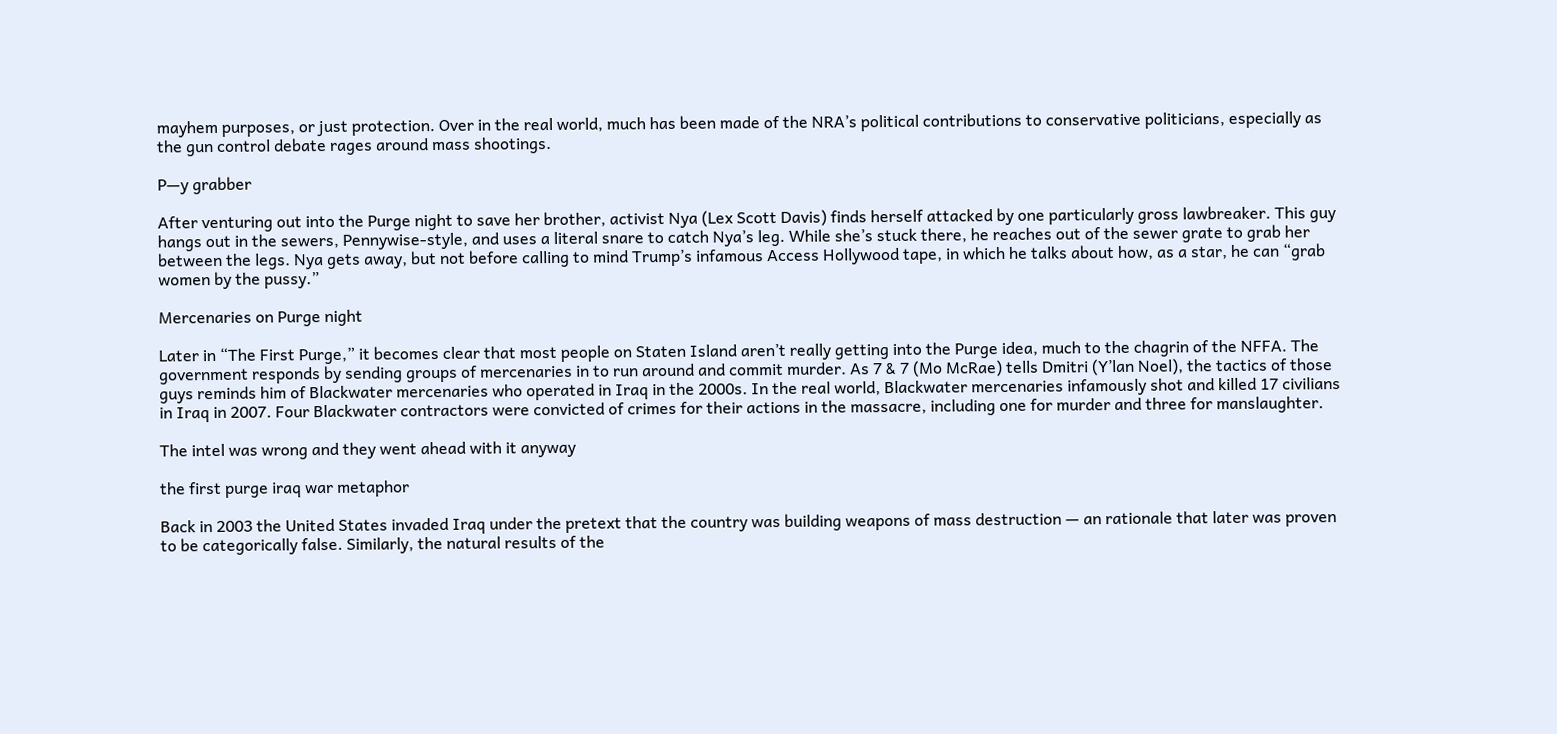mayhem purposes, or just protection. Over in the real world, much has been made of the NRA’s political contributions to conservative politicians, especially as the gun control debate rages around mass shootings.

P—y grabber

After venturing out into the Purge night to save her brother, activist Nya (Lex Scott Davis) finds herself attacked by one particularly gross lawbreaker. This guy hangs out in the sewers, Pennywise-style, and uses a literal snare to catch Nya’s leg. While she’s stuck there, he reaches out of the sewer grate to grab her between the legs. Nya gets away, but not before calling to mind Trump’s infamous Access Hollywood tape, in which he talks about how, as a star, he can “grab women by the pussy.”

Mercenaries on Purge night

Later in “The First Purge,” it becomes clear that most people on Staten Island aren’t really getting into the Purge idea, much to the chagrin of the NFFA. The government responds by sending groups of mercenaries in to run around and commit murder. As 7 & 7 (Mo McRae) tells Dmitri (Y’lan Noel), the tactics of those guys reminds him of Blackwater mercenaries who operated in Iraq in the 2000s. In the real world, Blackwater mercenaries infamously shot and killed 17 civilians in Iraq in 2007. Four Blackwater contractors were convicted of crimes for their actions in the massacre, including one for murder and three for manslaughter.

The intel was wrong and they went ahead with it anyway

the first purge iraq war metaphor

Back in 2003 the United States invaded Iraq under the pretext that the country was building weapons of mass destruction — an rationale that later was proven to be categorically false. Similarly, the natural results of the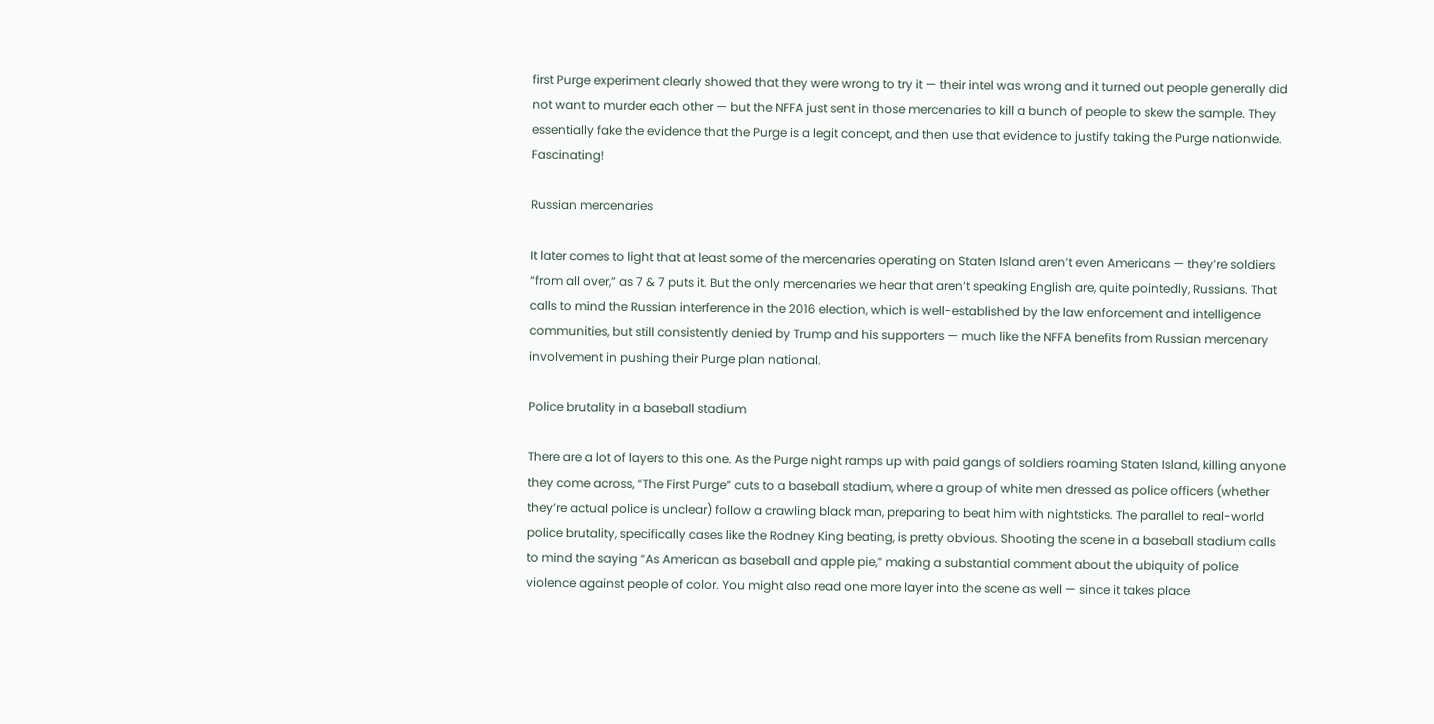first Purge experiment clearly showed that they were wrong to try it — their intel was wrong and it turned out people generally did not want to murder each other — but the NFFA just sent in those mercenaries to kill a bunch of people to skew the sample. They essentially fake the evidence that the Purge is a legit concept, and then use that evidence to justify taking the Purge nationwide. Fascinating!

Russian mercenaries

It later comes to light that at least some of the mercenaries operating on Staten Island aren’t even Americans — they’re soldiers “from all over,” as 7 & 7 puts it. But the only mercenaries we hear that aren’t speaking English are, quite pointedly, Russians. That calls to mind the Russian interference in the 2016 election, which is well-established by the law enforcement and intelligence communities, but still consistently denied by Trump and his supporters — much like the NFFA benefits from Russian mercenary involvement in pushing their Purge plan national.

Police brutality in a baseball stadium

There are a lot of layers to this one. As the Purge night ramps up with paid gangs of soldiers roaming Staten Island, killing anyone they come across, “The First Purge” cuts to a baseball stadium, where a group of white men dressed as police officers (whether they’re actual police is unclear) follow a crawling black man, preparing to beat him with nightsticks. The parallel to real-world police brutality, specifically cases like the Rodney King beating, is pretty obvious. Shooting the scene in a baseball stadium calls to mind the saying “As American as baseball and apple pie,” making a substantial comment about the ubiquity of police violence against people of color. You might also read one more layer into the scene as well — since it takes place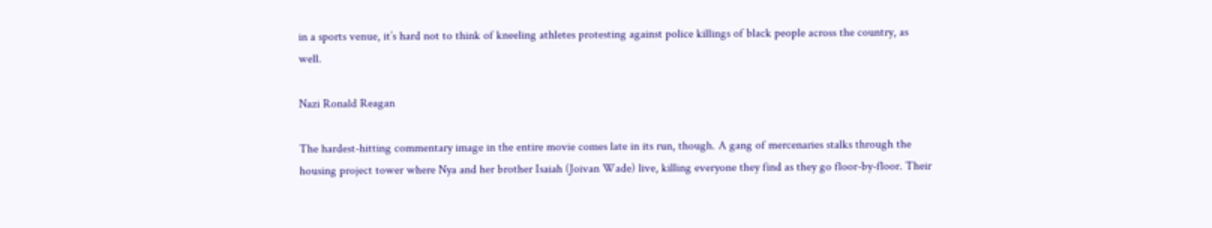in a sports venue, it’s hard not to think of kneeling athletes protesting against police killings of black people across the country, as well.

Nazi Ronald Reagan

The hardest-hitting commentary image in the entire movie comes late in its run, though. A gang of mercenaries stalks through the housing project tower where Nya and her brother Isaiah (Joivan Wade) live, killing everyone they find as they go floor-by-floor. Their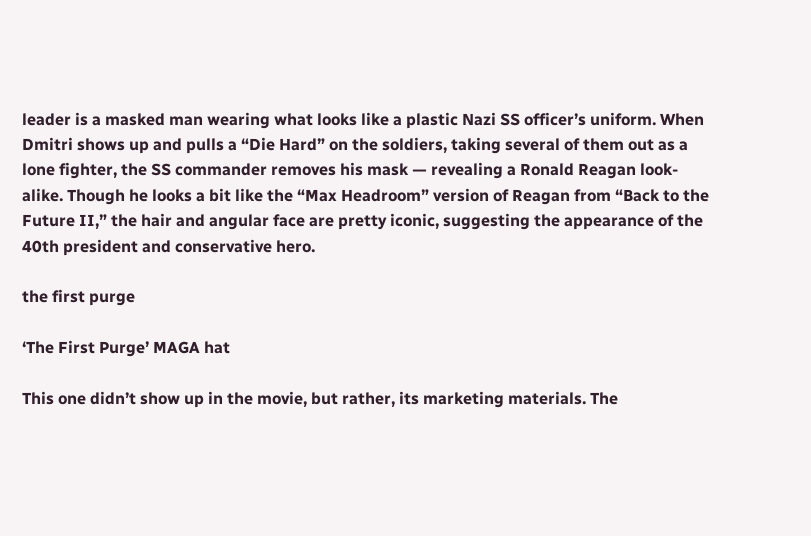leader is a masked man wearing what looks like a plastic Nazi SS officer’s uniform. When Dmitri shows up and pulls a “Die Hard” on the soldiers, taking several of them out as a lone fighter, the SS commander removes his mask — revealing a Ronald Reagan look-alike. Though he looks a bit like the “Max Headroom” version of Reagan from “Back to the Future II,” the hair and angular face are pretty iconic, suggesting the appearance of the 40th president and conservative hero.

the first purge

‘The First Purge’ MAGA hat

This one didn’t show up in the movie, but rather, its marketing materials. The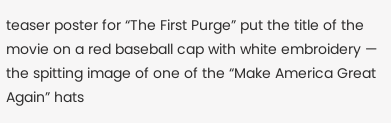teaser poster for “The First Purge” put the title of the movie on a red baseball cap with white embroidery — the spitting image of one of the “Make America Great Again” hats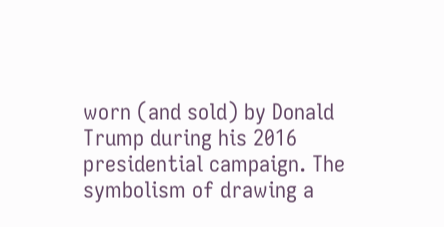worn (and sold) by Donald Trump during his 2016 presidential campaign. The symbolism of drawing a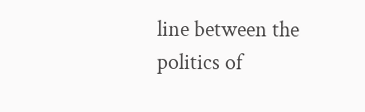line between the politics of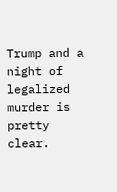Trump and a night of legalized murder is pretty clear.